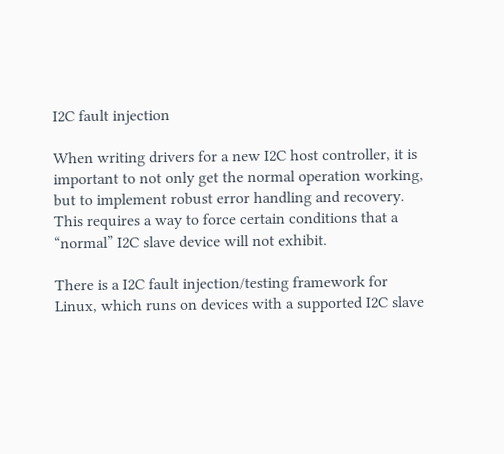I2C fault injection

When writing drivers for a new I2C host controller, it is important to not only get the normal operation working, but to implement robust error handling and recovery. This requires a way to force certain conditions that a “normal” I2C slave device will not exhibit.

There is a I2C fault injection/testing framework for Linux, which runs on devices with a supported I2C slave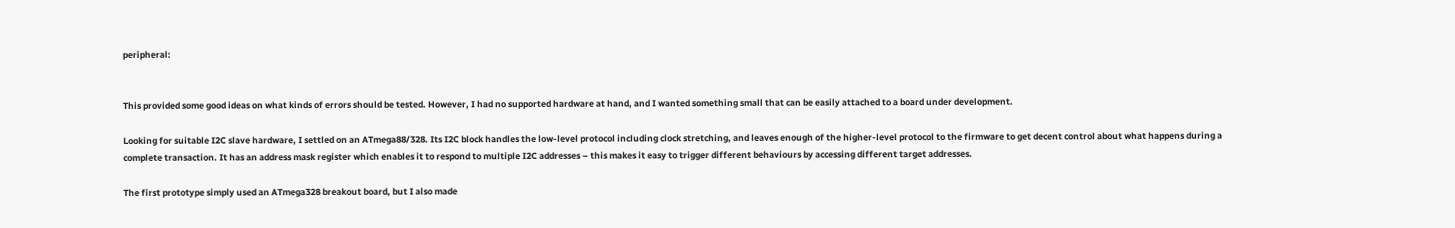peripheral:


This provided some good ideas on what kinds of errors should be tested. However, I had no supported hardware at hand, and I wanted something small that can be easily attached to a board under development.

Looking for suitable I2C slave hardware, I settled on an ATmega88/328. Its I2C block handles the low-level protocol including clock stretching, and leaves enough of the higher-level protocol to the firmware to get decent control about what happens during a complete transaction. It has an address mask register which enables it to respond to multiple I2C addresses – this makes it easy to trigger different behaviours by accessing different target addresses.

The first prototype simply used an ATmega328 breakout board, but I also made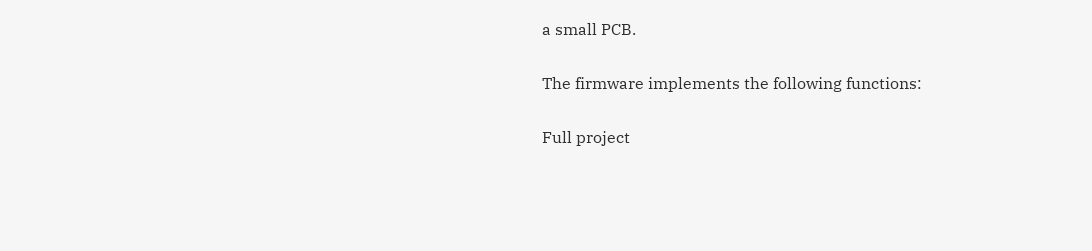a small PCB.

The firmware implements the following functions:

Full project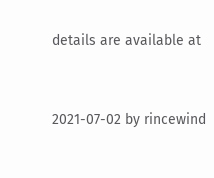details are available at


2021-07-02 by rincewind